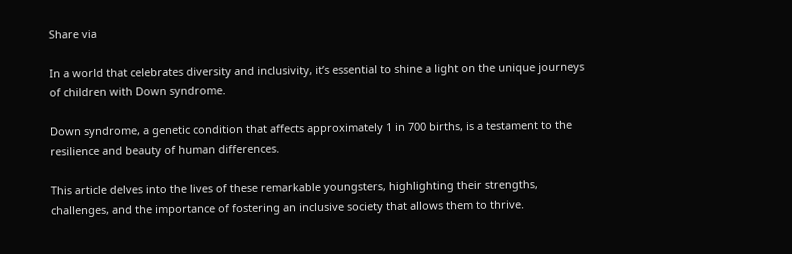Share via

In a world that celebrates diversity and inclusivity, it’s essential to shine a light on the unique journeys of children with Down syndrome.

Down syndrome, a genetic condition that affects approximately 1 in 700 births, is a testament to the resilience and beauty of human differences.

This article delves into the lives of these remarkable youngsters, highlighting their strengths, challenges, and the importance of fostering an inclusive society that allows them to thrive.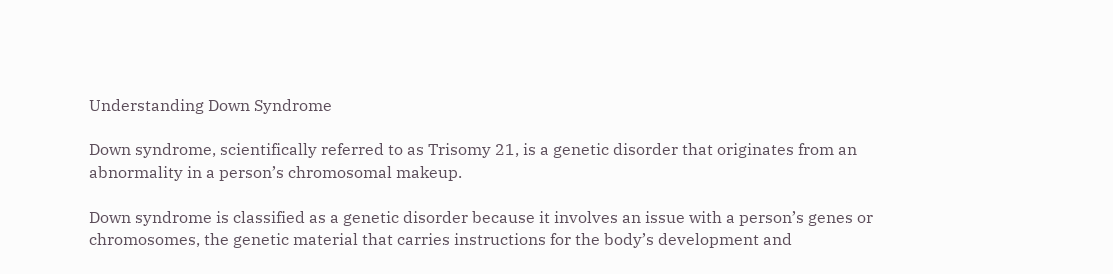Understanding Down Syndrome

Down syndrome, scientifically referred to as Trisomy 21, is a genetic disorder that originates from an abnormality in a person’s chromosomal makeup.

Down syndrome is classified as a genetic disorder because it involves an issue with a person’s genes or chromosomes, the genetic material that carries instructions for the body’s development and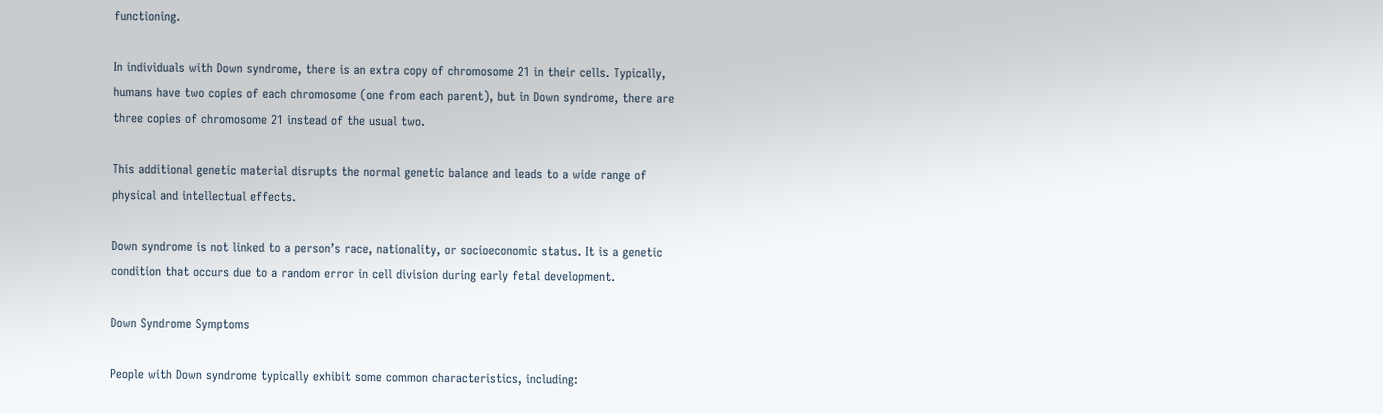functioning.

In individuals with Down syndrome, there is an extra copy of chromosome 21 in their cells. Typically, humans have two copies of each chromosome (one from each parent), but in Down syndrome, there are three copies of chromosome 21 instead of the usual two.

This additional genetic material disrupts the normal genetic balance and leads to a wide range of physical and intellectual effects.

Down syndrome is not linked to a person’s race, nationality, or socioeconomic status. It is a genetic condition that occurs due to a random error in cell division during early fetal development.

Down Syndrome Symptoms

People with Down syndrome typically exhibit some common characteristics, including: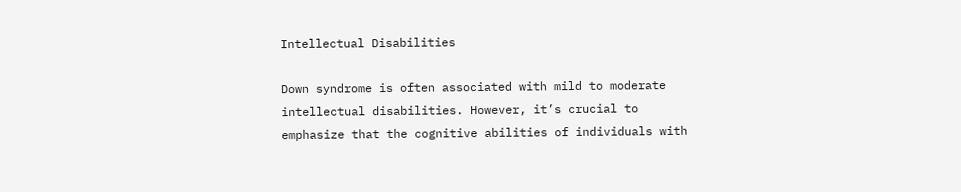Intellectual Disabilities

Down syndrome is often associated with mild to moderate intellectual disabilities. However, it’s crucial to emphasize that the cognitive abilities of individuals with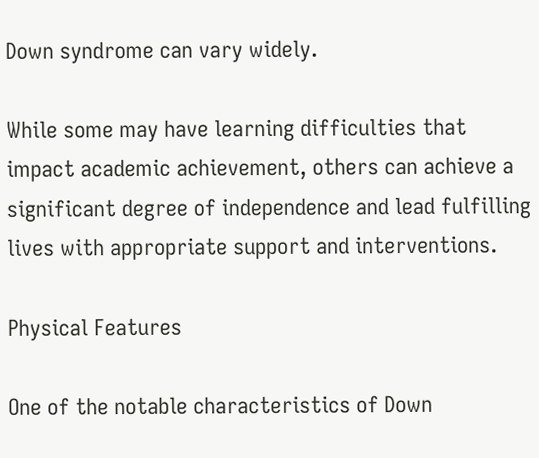Down syndrome can vary widely.

While some may have learning difficulties that impact academic achievement, others can achieve a significant degree of independence and lead fulfilling lives with appropriate support and interventions.

Physical Features

One of the notable characteristics of Down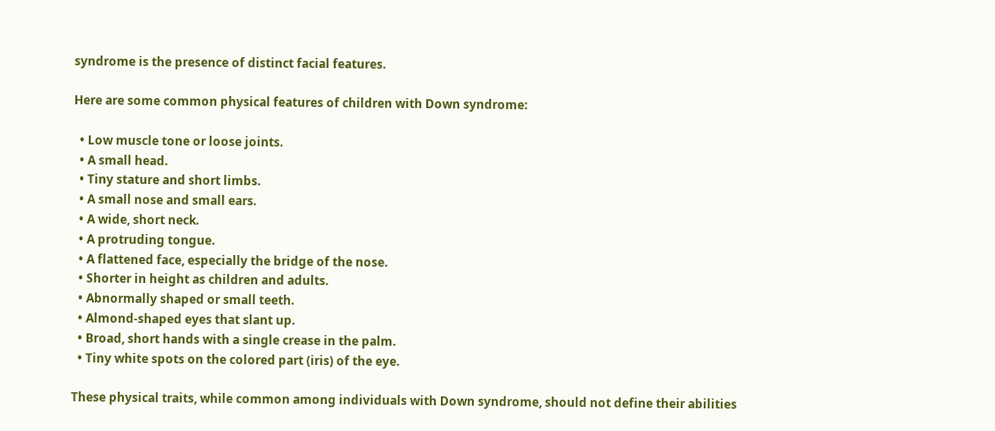syndrome is the presence of distinct facial features.

Here are some common physical features of children with Down syndrome:

  • Low muscle tone or loose joints.
  • A small head.
  • Tiny stature and short limbs.
  • A small nose and small ears.
  • A wide, short neck.
  • A protruding tongue.
  • A flattened face, especially the bridge of the nose.
  • Shorter in height as children and adults.
  • Abnormally shaped or small teeth.
  • Almond-shaped eyes that slant up.
  • Broad, short hands with a single crease in the palm.
  • Tiny white spots on the colored part (iris) of the eye.

These physical traits, while common among individuals with Down syndrome, should not define their abilities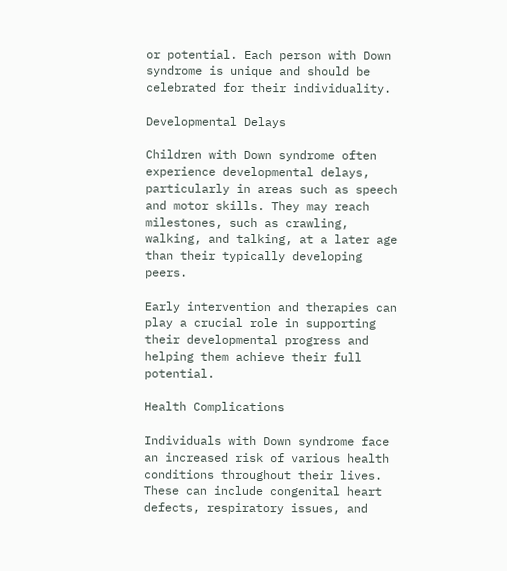or potential. Each person with Down syndrome is unique and should be celebrated for their individuality.

Developmental Delays

Children with Down syndrome often experience developmental delays, particularly in areas such as speech and motor skills. They may reach milestones, such as crawling, walking, and talking, at a later age than their typically developing peers.

Early intervention and therapies can play a crucial role in supporting their developmental progress and helping them achieve their full potential.

Health Complications

Individuals with Down syndrome face an increased risk of various health conditions throughout their lives. These can include congenital heart defects, respiratory issues, and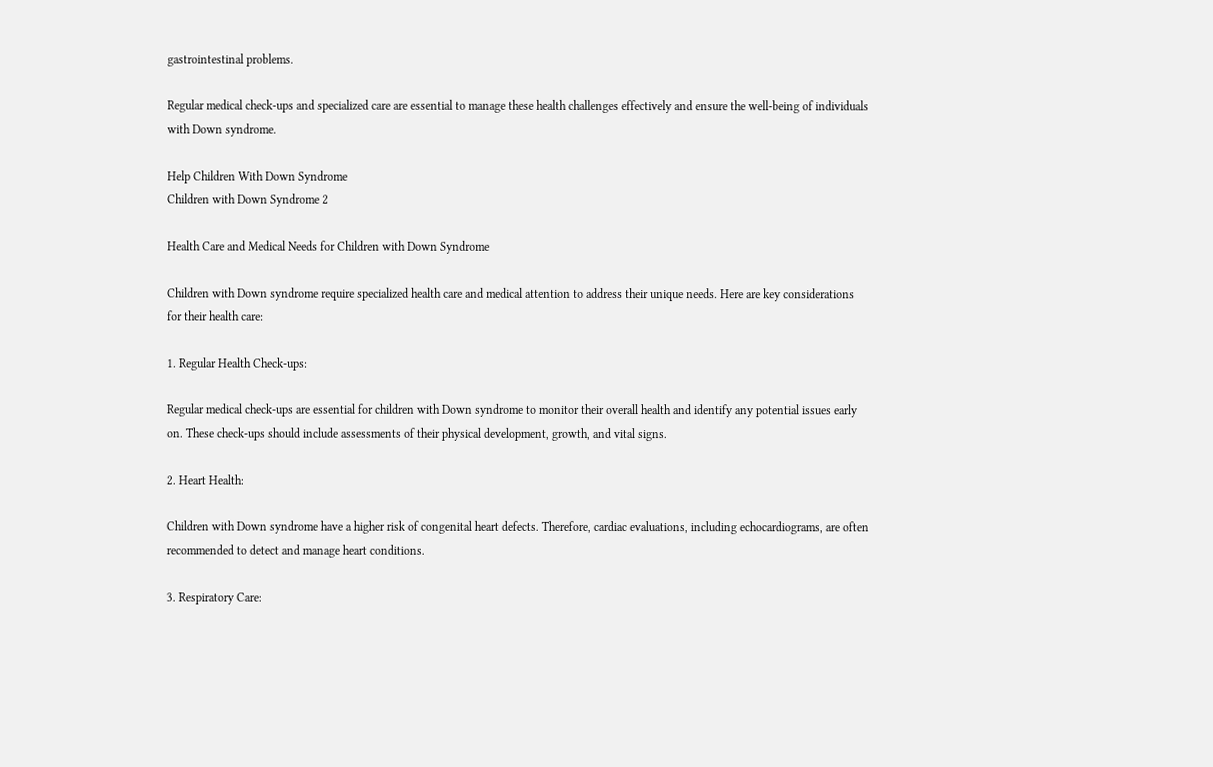gastrointestinal problems.

Regular medical check-ups and specialized care are essential to manage these health challenges effectively and ensure the well-being of individuals with Down syndrome.

Help Children With Down Syndrome
Children with Down Syndrome 2

Health Care and Medical Needs for Children with Down Syndrome

Children with Down syndrome require specialized health care and medical attention to address their unique needs. Here are key considerations for their health care:

1. Regular Health Check-ups:

Regular medical check-ups are essential for children with Down syndrome to monitor their overall health and identify any potential issues early on. These check-ups should include assessments of their physical development, growth, and vital signs.

2. Heart Health:

Children with Down syndrome have a higher risk of congenital heart defects. Therefore, cardiac evaluations, including echocardiograms, are often recommended to detect and manage heart conditions.

3. Respiratory Care: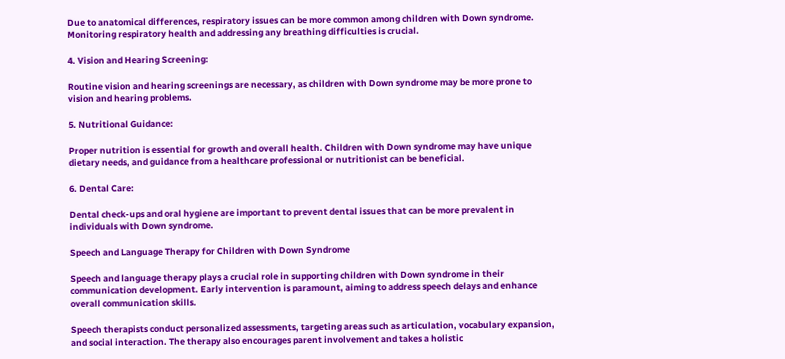Due to anatomical differences, respiratory issues can be more common among children with Down syndrome. Monitoring respiratory health and addressing any breathing difficulties is crucial.

4. Vision and Hearing Screening:

Routine vision and hearing screenings are necessary, as children with Down syndrome may be more prone to vision and hearing problems.

5. Nutritional Guidance:

Proper nutrition is essential for growth and overall health. Children with Down syndrome may have unique dietary needs, and guidance from a healthcare professional or nutritionist can be beneficial.

6. Dental Care:

Dental check-ups and oral hygiene are important to prevent dental issues that can be more prevalent in individuals with Down syndrome.

Speech and Language Therapy for Children with Down Syndrome

Speech and language therapy plays a crucial role in supporting children with Down syndrome in their communication development. Early intervention is paramount, aiming to address speech delays and enhance overall communication skills.

Speech therapists conduct personalized assessments, targeting areas such as articulation, vocabulary expansion, and social interaction. The therapy also encourages parent involvement and takes a holistic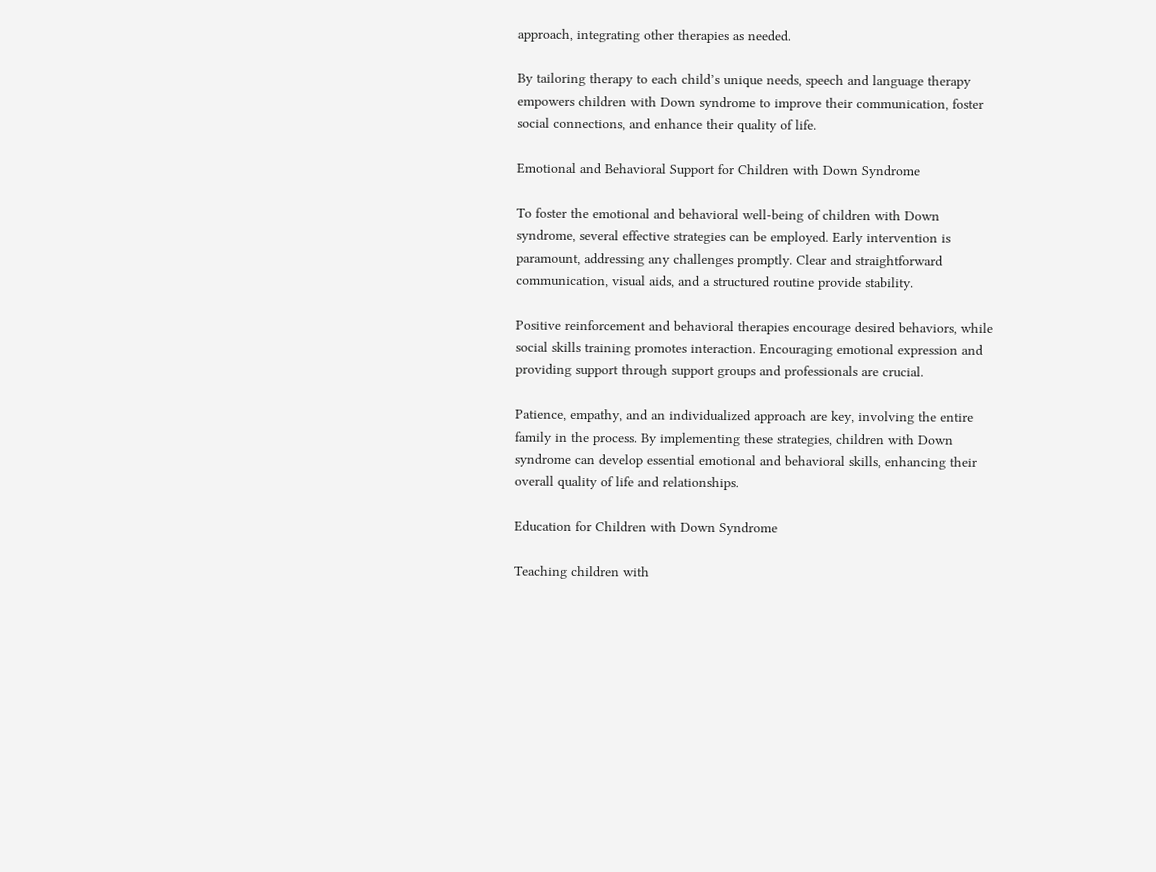approach, integrating other therapies as needed.

By tailoring therapy to each child’s unique needs, speech and language therapy empowers children with Down syndrome to improve their communication, foster social connections, and enhance their quality of life.

Emotional and Behavioral Support for Children with Down Syndrome

To foster the emotional and behavioral well-being of children with Down syndrome, several effective strategies can be employed. Early intervention is paramount, addressing any challenges promptly. Clear and straightforward communication, visual aids, and a structured routine provide stability.

Positive reinforcement and behavioral therapies encourage desired behaviors, while social skills training promotes interaction. Encouraging emotional expression and providing support through support groups and professionals are crucial.

Patience, empathy, and an individualized approach are key, involving the entire family in the process. By implementing these strategies, children with Down syndrome can develop essential emotional and behavioral skills, enhancing their overall quality of life and relationships.

Education for Children with Down Syndrome

Teaching children with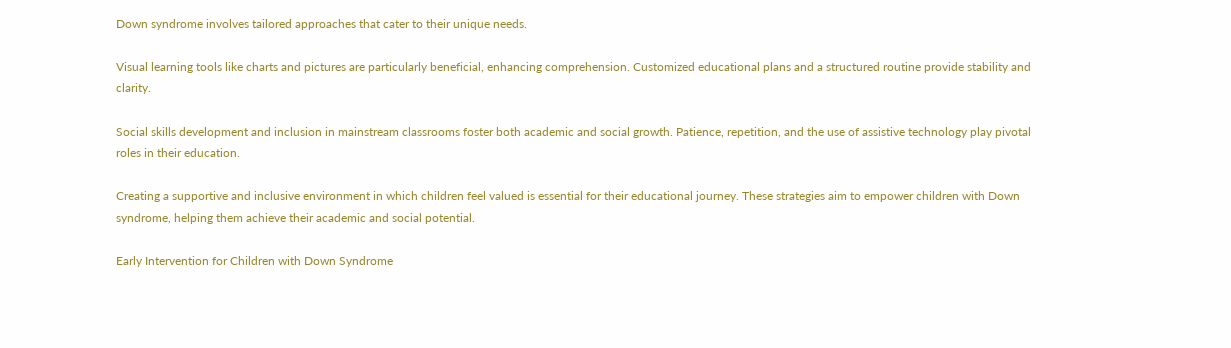Down syndrome involves tailored approaches that cater to their unique needs.

Visual learning tools like charts and pictures are particularly beneficial, enhancing comprehension. Customized educational plans and a structured routine provide stability and clarity.

Social skills development and inclusion in mainstream classrooms foster both academic and social growth. Patience, repetition, and the use of assistive technology play pivotal roles in their education.

Creating a supportive and inclusive environment in which children feel valued is essential for their educational journey. These strategies aim to empower children with Down syndrome, helping them achieve their academic and social potential.

Early Intervention for Children with Down Syndrome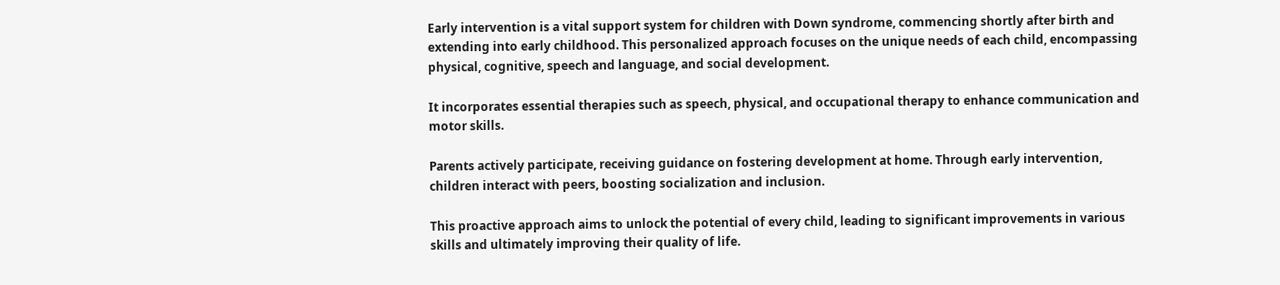Early intervention is a vital support system for children with Down syndrome, commencing shortly after birth and extending into early childhood. This personalized approach focuses on the unique needs of each child, encompassing physical, cognitive, speech and language, and social development.

It incorporates essential therapies such as speech, physical, and occupational therapy to enhance communication and motor skills.

Parents actively participate, receiving guidance on fostering development at home. Through early intervention, children interact with peers, boosting socialization and inclusion.

This proactive approach aims to unlock the potential of every child, leading to significant improvements in various skills and ultimately improving their quality of life.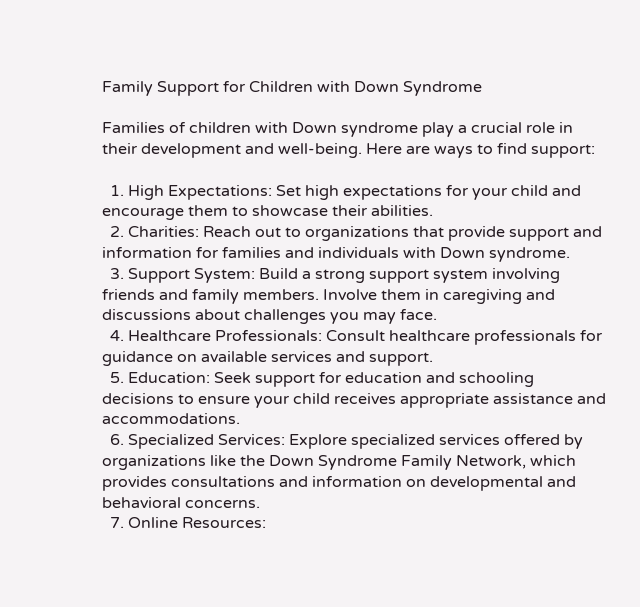Family Support for Children with Down Syndrome

Families of children with Down syndrome play a crucial role in their development and well-being. Here are ways to find support:

  1. High Expectations: Set high expectations for your child and encourage them to showcase their abilities.
  2. Charities: Reach out to organizations that provide support and information for families and individuals with Down syndrome.
  3. Support System: Build a strong support system involving friends and family members. Involve them in caregiving and discussions about challenges you may face.
  4. Healthcare Professionals: Consult healthcare professionals for guidance on available services and support.
  5. Education: Seek support for education and schooling decisions to ensure your child receives appropriate assistance and accommodations.
  6. Specialized Services: Explore specialized services offered by organizations like the Down Syndrome Family Network, which provides consultations and information on developmental and behavioral concerns.
  7. Online Resources: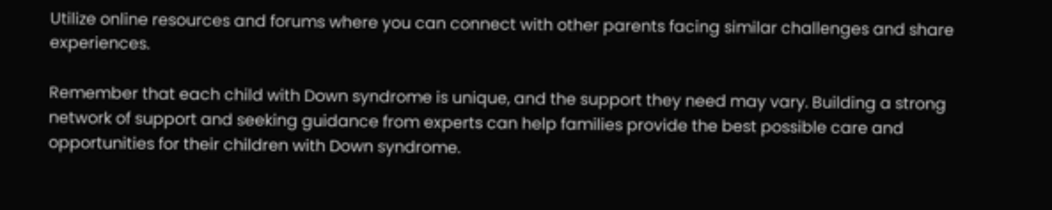Utilize online resources and forums where you can connect with other parents facing similar challenges and share experiences.

Remember that each child with Down syndrome is unique, and the support they need may vary. Building a strong network of support and seeking guidance from experts can help families provide the best possible care and opportunities for their children with Down syndrome.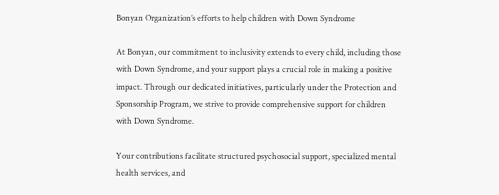Bonyan Organization’s efforts to help children with Down Syndrome

At Bonyan, our commitment to inclusivity extends to every child, including those with Down Syndrome, and your support plays a crucial role in making a positive impact. Through our dedicated initiatives, particularly under the Protection and Sponsorship Program, we strive to provide comprehensive support for children with Down Syndrome.

Your contributions facilitate structured psychosocial support, specialized mental health services, and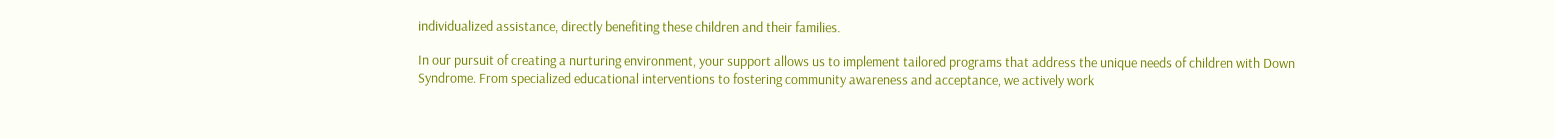individualized assistance, directly benefiting these children and their families.

In our pursuit of creating a nurturing environment, your support allows us to implement tailored programs that address the unique needs of children with Down Syndrome. From specialized educational interventions to fostering community awareness and acceptance, we actively work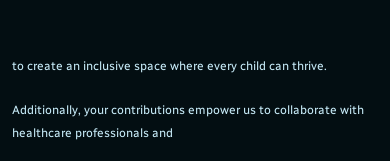to create an inclusive space where every child can thrive.

Additionally, your contributions empower us to collaborate with healthcare professionals and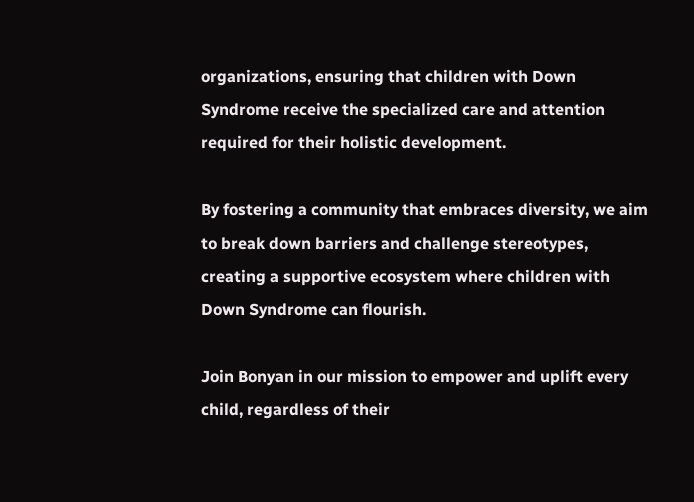organizations, ensuring that children with Down Syndrome receive the specialized care and attention required for their holistic development.

By fostering a community that embraces diversity, we aim to break down barriers and challenge stereotypes, creating a supportive ecosystem where children with Down Syndrome can flourish.

Join Bonyan in our mission to empower and uplift every child, regardless of their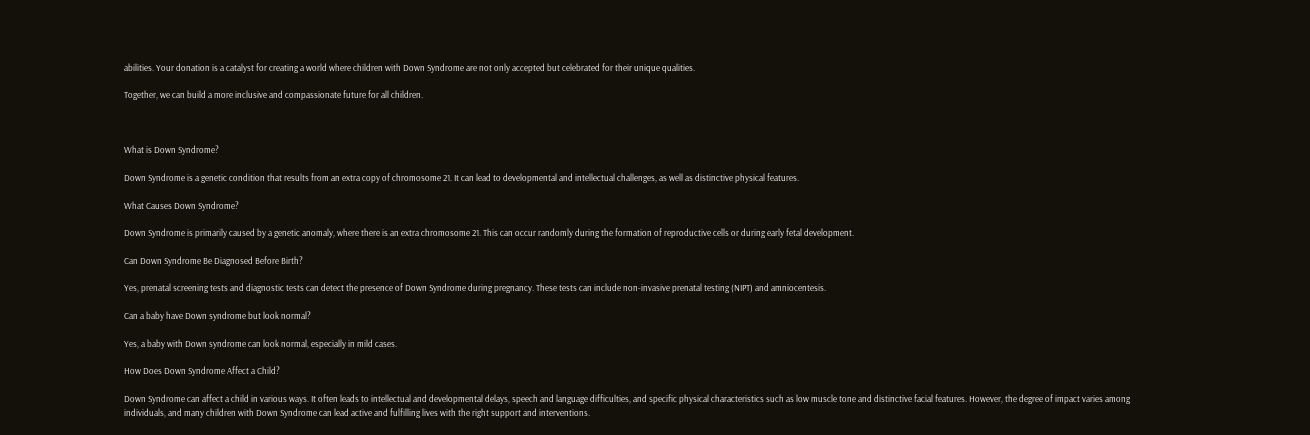abilities. Your donation is a catalyst for creating a world where children with Down Syndrome are not only accepted but celebrated for their unique qualities.

Together, we can build a more inclusive and compassionate future for all children.



What is Down Syndrome?

Down Syndrome is a genetic condition that results from an extra copy of chromosome 21. It can lead to developmental and intellectual challenges, as well as distinctive physical features.

What Causes Down Syndrome?

Down Syndrome is primarily caused by a genetic anomaly, where there is an extra chromosome 21. This can occur randomly during the formation of reproductive cells or during early fetal development.

Can Down Syndrome Be Diagnosed Before Birth?

Yes, prenatal screening tests and diagnostic tests can detect the presence of Down Syndrome during pregnancy. These tests can include non-invasive prenatal testing (NIPT) and amniocentesis.

Can a baby have Down syndrome but look normal?

Yes, a baby with Down syndrome can look normal, especially in mild cases.

How Does Down Syndrome Affect a Child?

Down Syndrome can affect a child in various ways. It often leads to intellectual and developmental delays, speech and language difficulties, and specific physical characteristics such as low muscle tone and distinctive facial features. However, the degree of impact varies among individuals, and many children with Down Syndrome can lead active and fulfilling lives with the right support and interventions.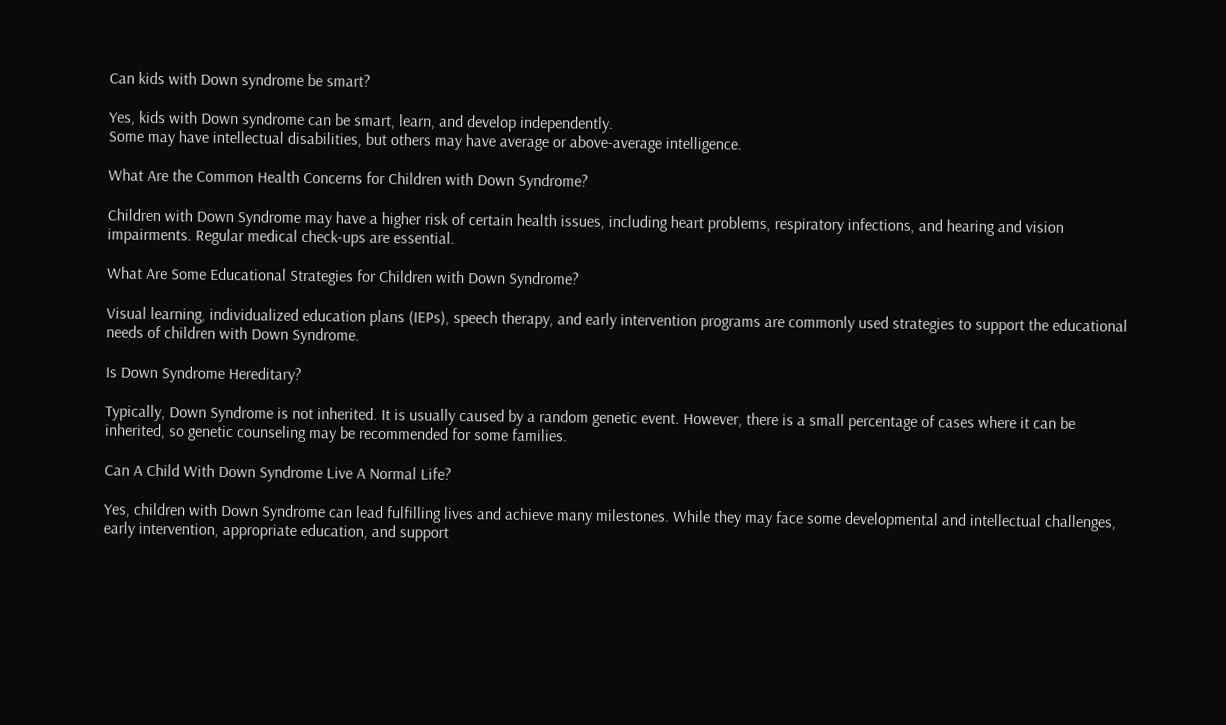Can kids with Down syndrome be smart?

Yes, kids with Down syndrome can be smart, learn, and develop independently.
Some may have intellectual disabilities, but others may have average or above-average intelligence.

What Are the Common Health Concerns for Children with Down Syndrome?

Children with Down Syndrome may have a higher risk of certain health issues, including heart problems, respiratory infections, and hearing and vision impairments. Regular medical check-ups are essential.

What Are Some Educational Strategies for Children with Down Syndrome?

Visual learning, individualized education plans (IEPs), speech therapy, and early intervention programs are commonly used strategies to support the educational needs of children with Down Syndrome.

Is Down Syndrome Hereditary?

Typically, Down Syndrome is not inherited. It is usually caused by a random genetic event. However, there is a small percentage of cases where it can be inherited, so genetic counseling may be recommended for some families.

Can A Child With Down Syndrome Live A Normal Life?

Yes, children with Down Syndrome can lead fulfilling lives and achieve many milestones. While they may face some developmental and intellectual challenges, early intervention, appropriate education, and support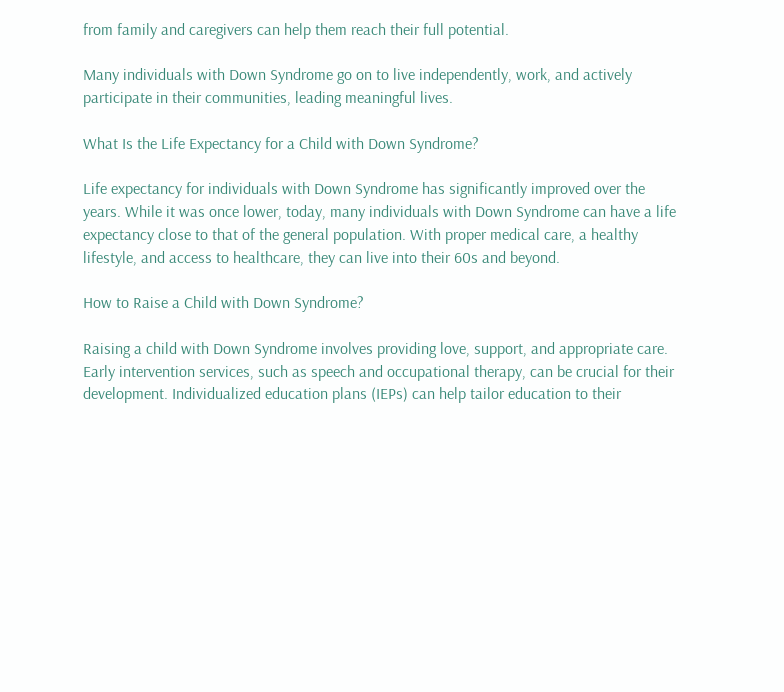from family and caregivers can help them reach their full potential.

Many individuals with Down Syndrome go on to live independently, work, and actively participate in their communities, leading meaningful lives.

What Is the Life Expectancy for a Child with Down Syndrome?

Life expectancy for individuals with Down Syndrome has significantly improved over the years. While it was once lower, today, many individuals with Down Syndrome can have a life expectancy close to that of the general population. With proper medical care, a healthy lifestyle, and access to healthcare, they can live into their 60s and beyond.

How to Raise a Child with Down Syndrome?

Raising a child with Down Syndrome involves providing love, support, and appropriate care. Early intervention services, such as speech and occupational therapy, can be crucial for their development. Individualized education plans (IEPs) can help tailor education to their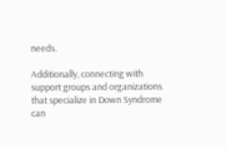needs.

Additionally, connecting with support groups and organizations that specialize in Down Syndrome can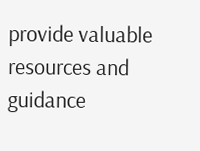provide valuable resources and guidance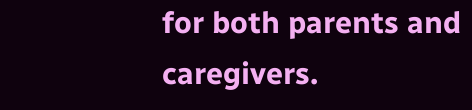for both parents and caregivers.